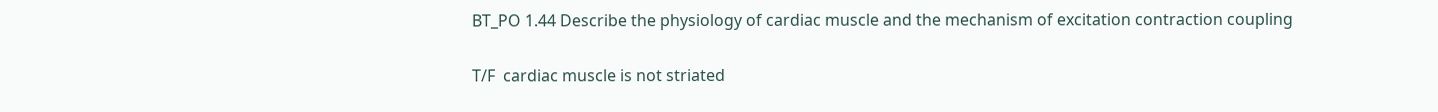BT_PO 1.44 Describe the physiology of cardiac muscle and the mechanism of excitation contraction coupling

T/F  cardiac muscle is not striated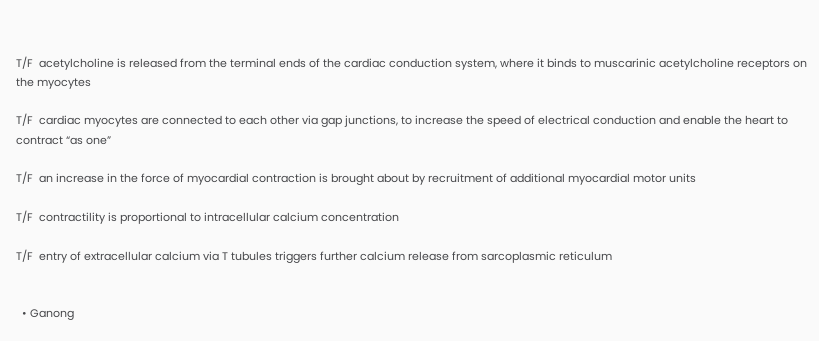T/F  acetylcholine is released from the terminal ends of the cardiac conduction system, where it binds to muscarinic acetylcholine receptors on the myocytes

T/F  cardiac myocytes are connected to each other via gap junctions, to increase the speed of electrical conduction and enable the heart to contract “as one”

T/F  an increase in the force of myocardial contraction is brought about by recruitment of additional myocardial motor units

T/F  contractility is proportional to intracellular calcium concentration

T/F  entry of extracellular calcium via T tubules triggers further calcium release from sarcoplasmic reticulum


  • Ganong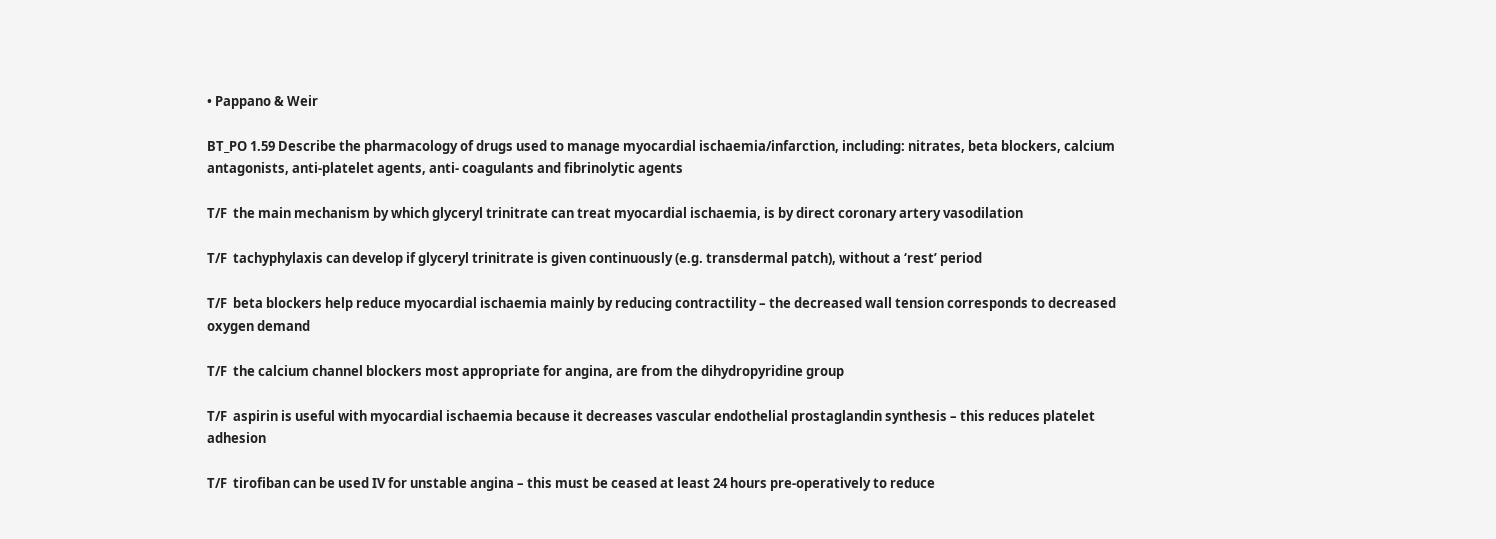• Pappano & Weir

BT_PO 1.59 Describe the pharmacology of drugs used to manage myocardial ischaemia/infarction, including: nitrates, beta blockers, calcium antagonists, anti-platelet agents, anti- coagulants and fibrinolytic agents

T/F  the main mechanism by which glyceryl trinitrate can treat myocardial ischaemia, is by direct coronary artery vasodilation

T/F  tachyphylaxis can develop if glyceryl trinitrate is given continuously (e.g. transdermal patch), without a ‘rest’ period

T/F  beta blockers help reduce myocardial ischaemia mainly by reducing contractility – the decreased wall tension corresponds to decreased oxygen demand

T/F  the calcium channel blockers most appropriate for angina, are from the dihydropyridine group

T/F  aspirin is useful with myocardial ischaemia because it decreases vascular endothelial prostaglandin synthesis – this reduces platelet adhesion

T/F  tirofiban can be used IV for unstable angina – this must be ceased at least 24 hours pre-operatively to reduce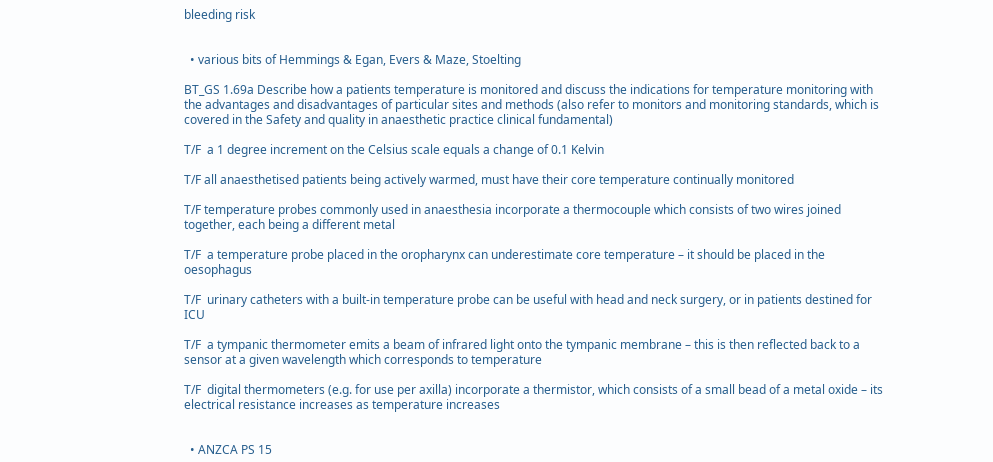bleeding risk


  • various bits of Hemmings & Egan, Evers & Maze, Stoelting

BT_GS 1.69a Describe how a patients temperature is monitored and discuss the indications for temperature monitoring with the advantages and disadvantages of particular sites and methods (also refer to monitors and monitoring standards, which is covered in the Safety and quality in anaesthetic practice clinical fundamental)

T/F  a 1 degree increment on the Celsius scale equals a change of 0.1 Kelvin

T/F all anaesthetised patients being actively warmed, must have their core temperature continually monitored

T/F temperature probes commonly used in anaesthesia incorporate a thermocouple which consists of two wires joined together, each being a different metal

T/F  a temperature probe placed in the oropharynx can underestimate core temperature – it should be placed in the oesophagus

T/F  urinary catheters with a built-in temperature probe can be useful with head and neck surgery, or in patients destined for ICU

T/F  a tympanic thermometer emits a beam of infrared light onto the tympanic membrane – this is then reflected back to a sensor at a given wavelength which corresponds to temperature

T/F  digital thermometers (e.g. for use per axilla) incorporate a thermistor, which consists of a small bead of a metal oxide – its electrical resistance increases as temperature increases


  • ANZCA PS 15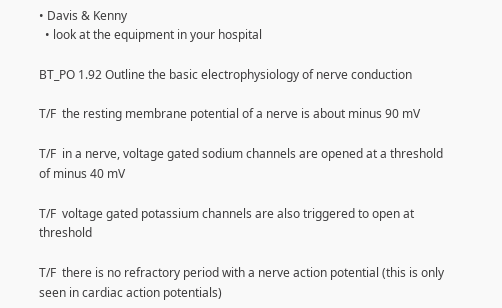• Davis & Kenny
  • look at the equipment in your hospital

BT_PO 1.92 Outline the basic electrophysiology of nerve conduction

T/F  the resting membrane potential of a nerve is about minus 90 mV

T/F  in a nerve, voltage gated sodium channels are opened at a threshold of minus 40 mV

T/F  voltage gated potassium channels are also triggered to open at threshold

T/F  there is no refractory period with a nerve action potential (this is only seen in cardiac action potentials)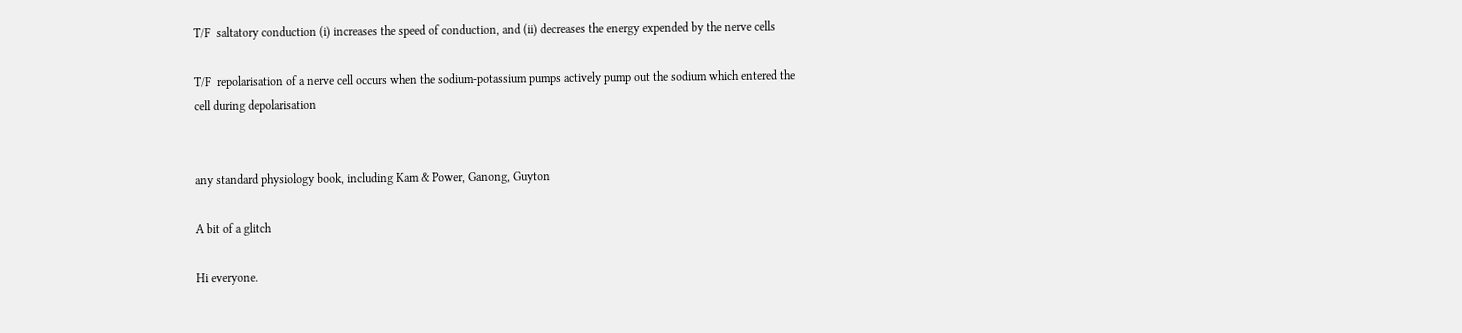T/F  saltatory conduction (i) increases the speed of conduction, and (ii) decreases the energy expended by the nerve cells

T/F  repolarisation of a nerve cell occurs when the sodium-potassium pumps actively pump out the sodium which entered the cell during depolarisation


any standard physiology book, including Kam & Power, Ganong, Guyton

A bit of a glitch

Hi everyone.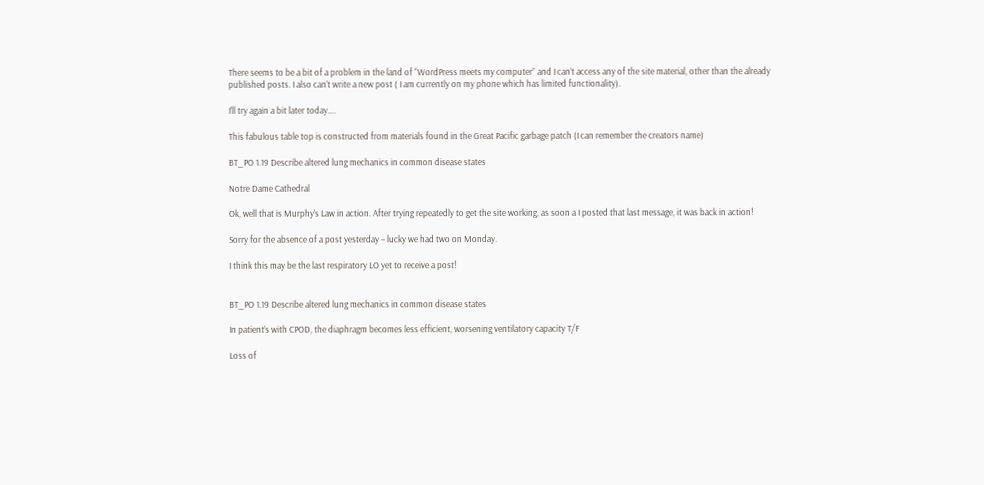There seems to be a bit of a problem in the land of “WordPress meets my computer” and I can’t access any of the site material, other than the already published posts. I also can’t write a new post ( I am currently on my phone which has limited functionality).

I’ll try again a bit later today….

This fabulous table top is constructed from materials found in the Great Pacific garbage patch (I can remember the creators name)

BT_PO 1.19 Describe altered lung mechanics in common disease states

Notre Dame Cathedral

Ok, well that is Murphy’s Law in action. After trying repeatedly to get the site working, as soon a I posted that last message, it was back in action!

Sorry for the absence of a post yesterday – lucky we had two on Monday.

I think this may be the last respiratory LO yet to receive a post!


BT_PO 1.19 Describe altered lung mechanics in common disease states

In patient’s with CPOD, the diaphragm becomes less efficient, worsening ventilatory capacity T/F

Loss of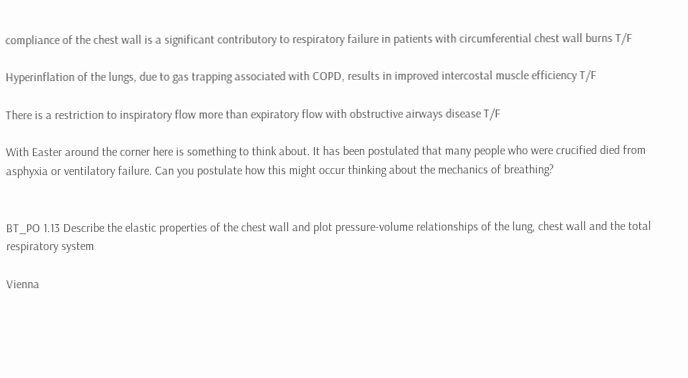compliance of the chest wall is a significant contributory to respiratory failure in patients with circumferential chest wall burns T/F

Hyperinflation of the lungs, due to gas trapping associated with COPD, results in improved intercostal muscle efficiency T/F

There is a restriction to inspiratory flow more than expiratory flow with obstructive airways disease T/F

With Easter around the corner here is something to think about. It has been postulated that many people who were crucified died from asphyxia or ventilatory failure. Can you postulate how this might occur thinking about the mechanics of breathing?


BT_PO 1.13 Describe the elastic properties of the chest wall and plot pressure-volume relationships of the lung, chest wall and the total respiratory system

Vienna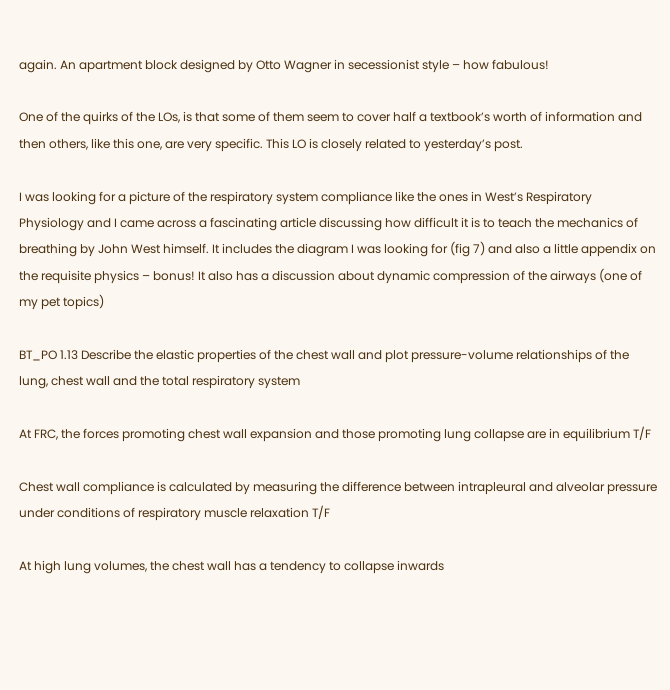again. An apartment block designed by Otto Wagner in secessionist style – how fabulous!

One of the quirks of the LOs, is that some of them seem to cover half a textbook’s worth of information and then others, like this one, are very specific. This LO is closely related to yesterday’s post.

I was looking for a picture of the respiratory system compliance like the ones in West’s Respiratory Physiology and I came across a fascinating article discussing how difficult it is to teach the mechanics of breathing by John West himself. It includes the diagram I was looking for (fig 7) and also a little appendix on the requisite physics – bonus! It also has a discussion about dynamic compression of the airways (one of my pet topics)

BT_PO 1.13 Describe the elastic properties of the chest wall and plot pressure-volume relationships of the lung, chest wall and the total respiratory system

At FRC, the forces promoting chest wall expansion and those promoting lung collapse are in equilibrium T/F

Chest wall compliance is calculated by measuring the difference between intrapleural and alveolar pressure under conditions of respiratory muscle relaxation T/F

At high lung volumes, the chest wall has a tendency to collapse inwards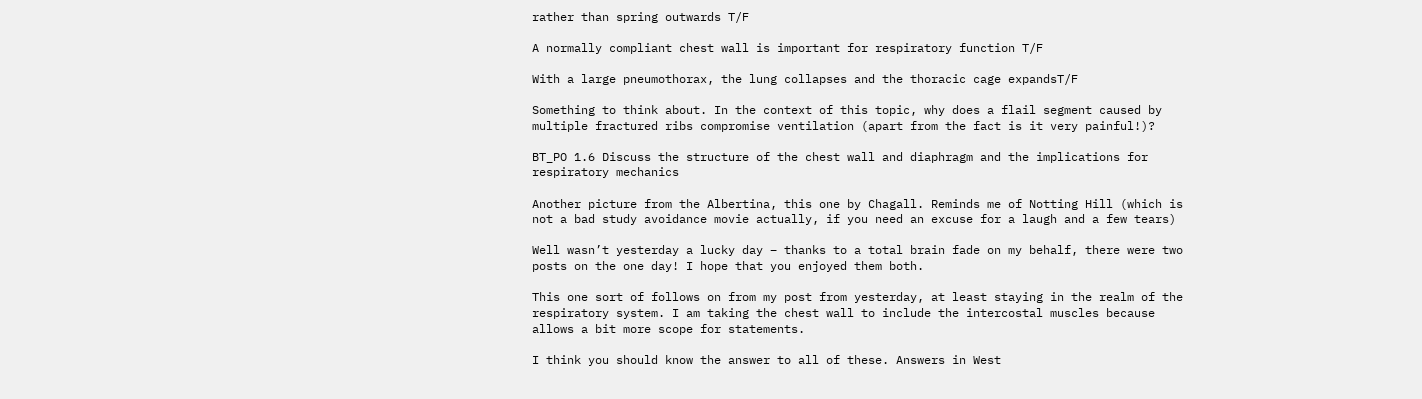rather than spring outwards T/F

A normally compliant chest wall is important for respiratory function T/F

With a large pneumothorax, the lung collapses and the thoracic cage expandsT/F

Something to think about. In the context of this topic, why does a flail segment caused by multiple fractured ribs compromise ventilation (apart from the fact is it very painful!)?

BT_PO 1.6 Discuss the structure of the chest wall and diaphragm and the implications for respiratory mechanics

Another picture from the Albertina, this one by Chagall. Reminds me of Notting Hill (which is not a bad study avoidance movie actually, if you need an excuse for a laugh and a few tears)

Well wasn’t yesterday a lucky day – thanks to a total brain fade on my behalf, there were two posts on the one day! I hope that you enjoyed them both.

This one sort of follows on from my post from yesterday, at least staying in the realm of the respiratory system. I am taking the chest wall to include the intercostal muscles because allows a bit more scope for statements.

I think you should know the answer to all of these. Answers in West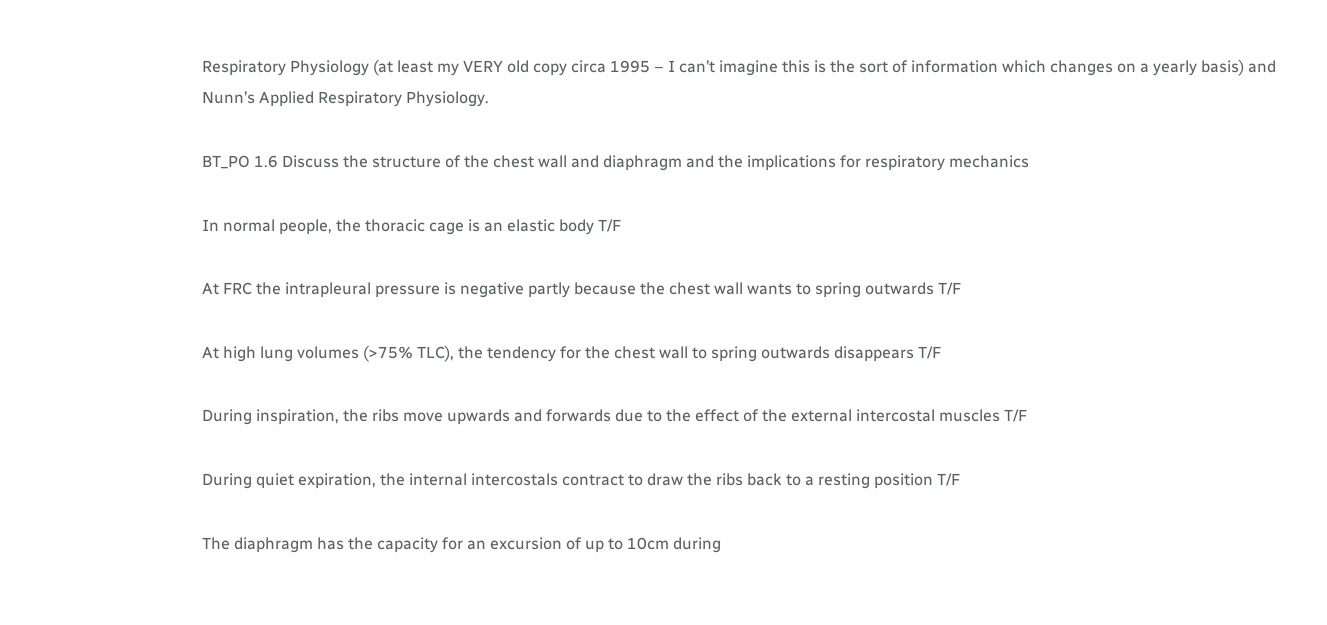Respiratory Physiology (at least my VERY old copy circa 1995 – I can’t imagine this is the sort of information which changes on a yearly basis) and Nunn’s Applied Respiratory Physiology.

BT_PO 1.6 Discuss the structure of the chest wall and diaphragm and the implications for respiratory mechanics

In normal people, the thoracic cage is an elastic body T/F

At FRC the intrapleural pressure is negative partly because the chest wall wants to spring outwards T/F

At high lung volumes (>75% TLC), the tendency for the chest wall to spring outwards disappears T/F

During inspiration, the ribs move upwards and forwards due to the effect of the external intercostal muscles T/F

During quiet expiration, the internal intercostals contract to draw the ribs back to a resting position T/F

The diaphragm has the capacity for an excursion of up to 10cm during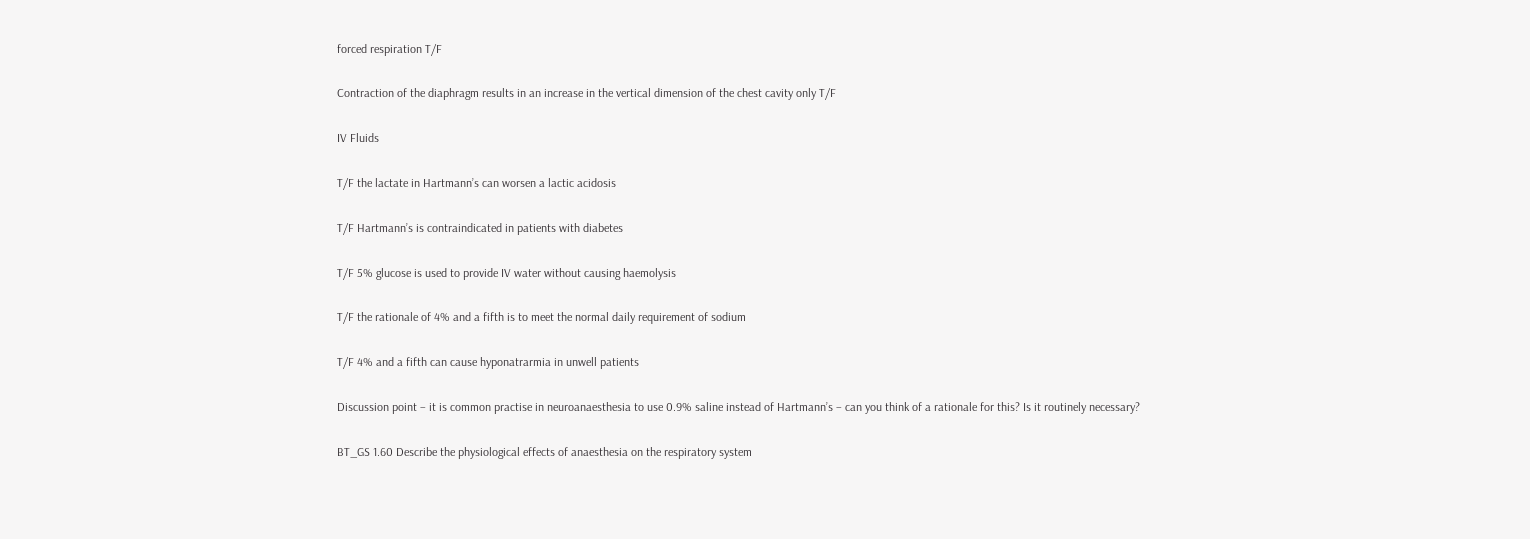forced respiration T/F

Contraction of the diaphragm results in an increase in the vertical dimension of the chest cavity only T/F

IV Fluids

T/F the lactate in Hartmann’s can worsen a lactic acidosis

T/F Hartmann’s is contraindicated in patients with diabetes

T/F 5% glucose is used to provide IV water without causing haemolysis

T/F the rationale of 4% and a fifth is to meet the normal daily requirement of sodium

T/F 4% and a fifth can cause hyponatrarmia in unwell patients

Discussion point – it is common practise in neuroanaesthesia to use 0.9% saline instead of Hartmann’s – can you think of a rationale for this? Is it routinely necessary?

BT_GS 1.60 Describe the physiological effects of anaesthesia on the respiratory system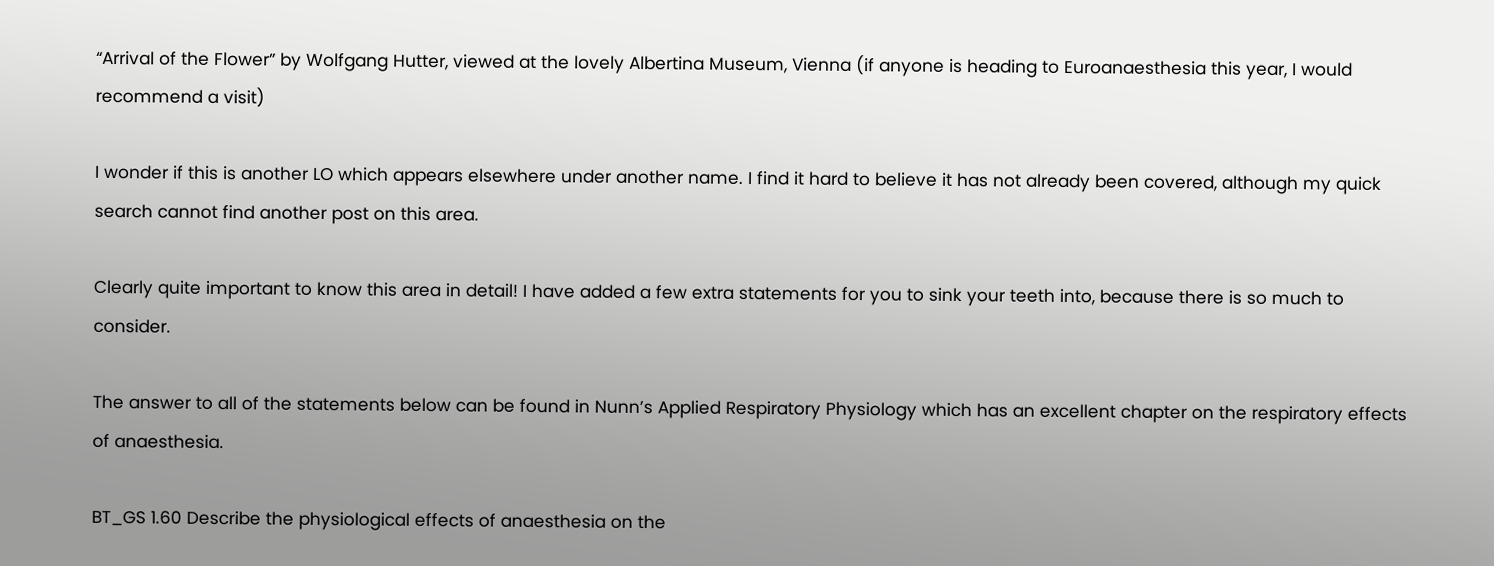“Arrival of the Flower” by Wolfgang Hutter, viewed at the lovely Albertina Museum, Vienna (if anyone is heading to Euroanaesthesia this year, I would recommend a visit)

I wonder if this is another LO which appears elsewhere under another name. I find it hard to believe it has not already been covered, although my quick search cannot find another post on this area.

Clearly quite important to know this area in detail! I have added a few extra statements for you to sink your teeth into, because there is so much to consider.

The answer to all of the statements below can be found in Nunn’s Applied Respiratory Physiology which has an excellent chapter on the respiratory effects of anaesthesia.

BT_GS 1.60 Describe the physiological effects of anaesthesia on the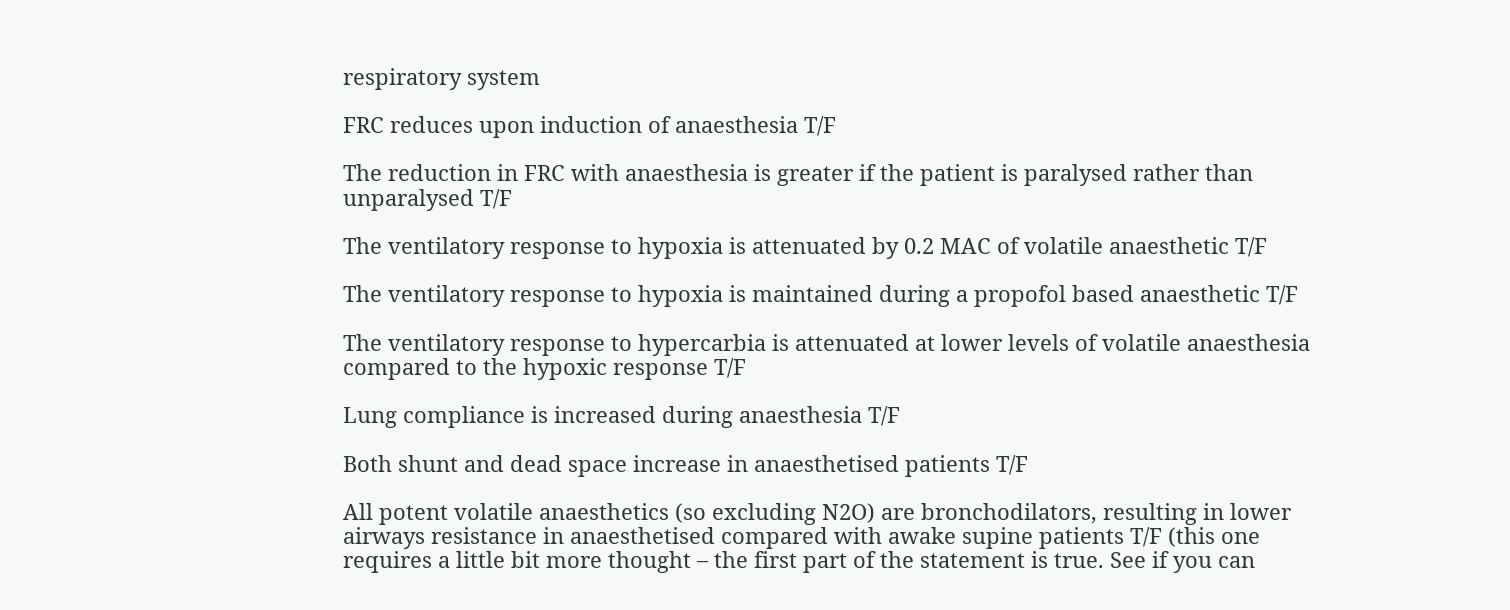respiratory system

FRC reduces upon induction of anaesthesia T/F

The reduction in FRC with anaesthesia is greater if the patient is paralysed rather than unparalysed T/F

The ventilatory response to hypoxia is attenuated by 0.2 MAC of volatile anaesthetic T/F

The ventilatory response to hypoxia is maintained during a propofol based anaesthetic T/F

The ventilatory response to hypercarbia is attenuated at lower levels of volatile anaesthesia compared to the hypoxic response T/F

Lung compliance is increased during anaesthesia T/F

Both shunt and dead space increase in anaesthetised patients T/F

All potent volatile anaesthetics (so excluding N2O) are bronchodilators, resulting in lower airways resistance in anaesthetised compared with awake supine patients T/F (this one requires a little bit more thought – the first part of the statement is true. See if you can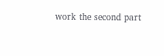work the second part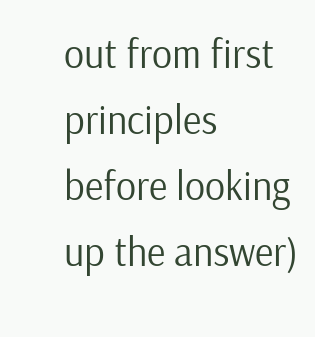out from first principles before looking up the answer)